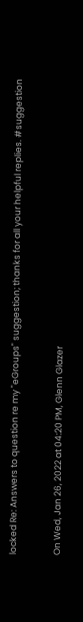locked Re: Answers to question re my "eGroups" suggestion; thanks for all your helpful replies. #suggestion


On Wed, Jan 26, 2022 at 04:20 PM, Glenn Glazer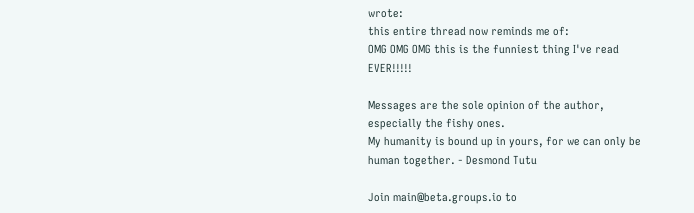wrote:
this entire thread now reminds me of:
OMG OMG OMG this is the funniest thing I've read EVER!!!!!

Messages are the sole opinion of the author, especially the fishy ones.
My humanity is bound up in yours, for we can only be human together. - Desmond Tutu

Join main@beta.groups.io to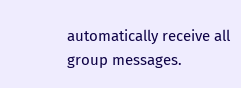automatically receive all group messages.